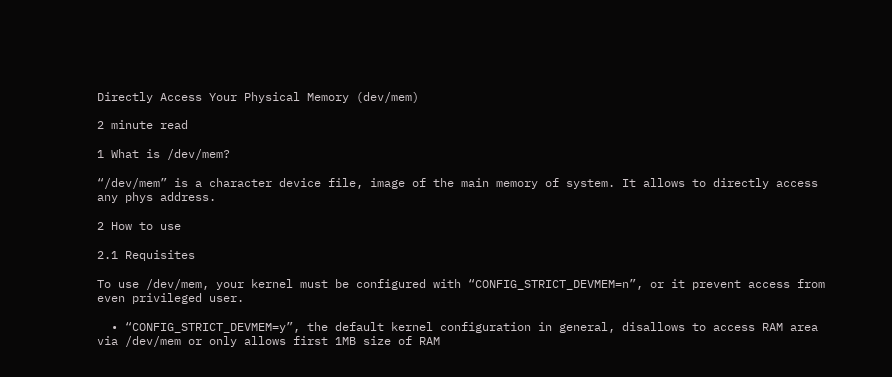Directly Access Your Physical Memory (dev/mem)

2 minute read

1 What is /dev/mem?

“/dev/mem” is a character device file, image of the main memory of system. It allows to directly access any phys address.

2 How to use

2.1 Requisites

To use /dev/mem, your kernel must be configured with “CONFIG_STRICT_DEVMEM=n”, or it prevent access from even privileged user.

  • “CONFIG_STRICT_DEVMEM=y”, the default kernel configuration in general, disallows to access RAM area via /dev/mem or only allows first 1MB size of RAM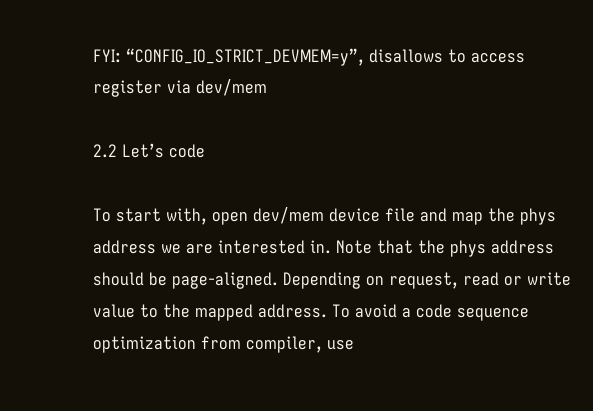FYI: “CONFIG_IO_STRICT_DEVMEM=y”, disallows to access register via dev/mem

2.2 Let’s code

To start with, open dev/mem device file and map the phys address we are interested in. Note that the phys address should be page-aligned. Depending on request, read or write value to the mapped address. To avoid a code sequence optimization from compiler, use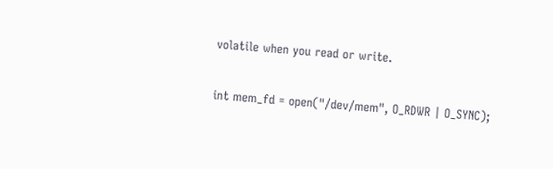volatile when you read or write.

int mem_fd = open("/dev/mem", O_RDWR | O_SYNC);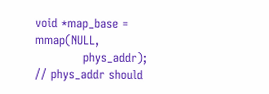void *map_base = mmap(NULL,
            phys_addr); // phys_addr should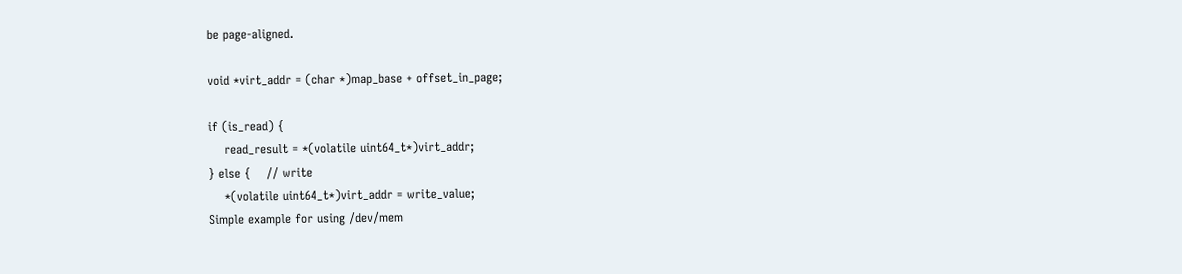be page-aligned.

void *virt_addr = (char *)map_base + offset_in_page;

if (is_read) {
    read_result = *(volatile uint64_t*)virt_addr;
} else {    // write
    *(volatile uint64_t*)virt_addr = write_value;
Simple example for using /dev/mem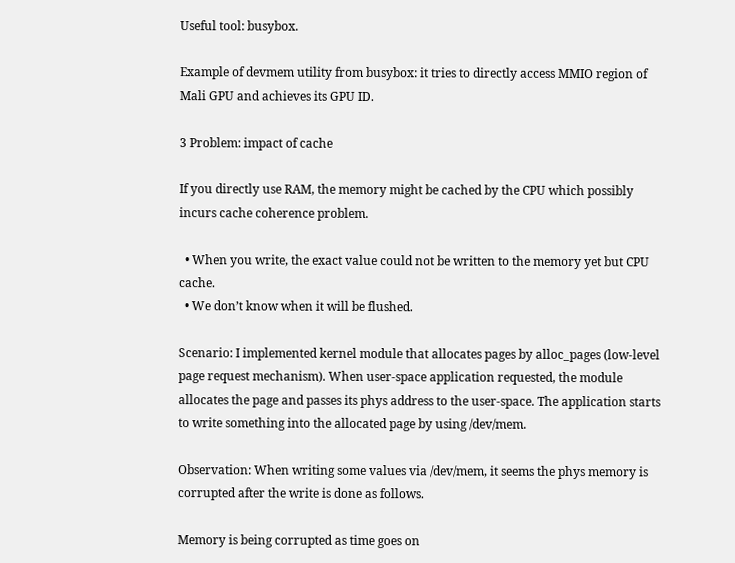Useful tool: busybox.

Example of devmem utility from busybox: it tries to directly access MMIO region of Mali GPU and achieves its GPU ID.

3 Problem: impact of cache

If you directly use RAM, the memory might be cached by the CPU which possibly incurs cache coherence problem.

  • When you write, the exact value could not be written to the memory yet but CPU cache.
  • We don’t know when it will be flushed.

Scenario: I implemented kernel module that allocates pages by alloc_pages (low-level page request mechanism). When user-space application requested, the module allocates the page and passes its phys address to the user-space. The application starts to write something into the allocated page by using /dev/mem.

Observation: When writing some values via /dev/mem, it seems the phys memory is corrupted after the write is done as follows.

Memory is being corrupted as time goes on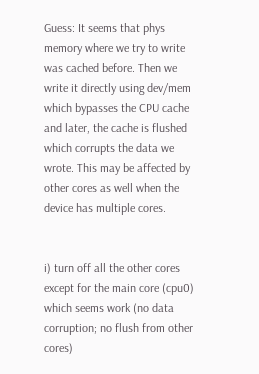Guess: It seems that phys memory where we try to write was cached before. Then we write it directly using dev/mem which bypasses the CPU cache and later, the cache is flushed which corrupts the data we wrote. This may be affected by other cores as well when the device has multiple cores.


i) turn off all the other cores except for the main core (cpu0) which seems work (no data corruption; no flush from other cores)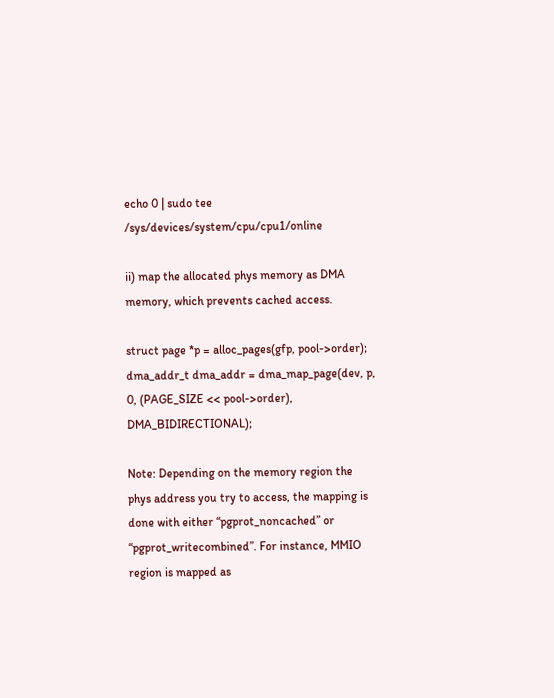echo 0 | sudo tee /sys/devices/system/cpu/cpu1/online

ii) map the allocated phys memory as DMA memory, which prevents cached access.

struct page *p = alloc_pages(gfp, pool->order);
dma_addr_t dma_addr = dma_map_page(dev, p, 0, (PAGE_SIZE << pool->order), DMA_BIDIRECTIONAL);

Note: Depending on the memory region the phys address you try to access, the mapping is done with either “pgprot_noncached” or “pgprot_writecombined”. For instance, MMIO region is mapped as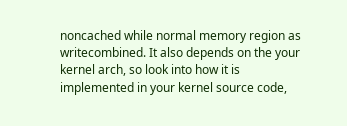noncached while normal memory region as writecombined. It also depends on the your kernel arch, so look into how it is implemented in your kernel source code,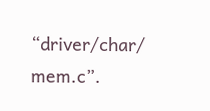“driver/char/ mem.c”.